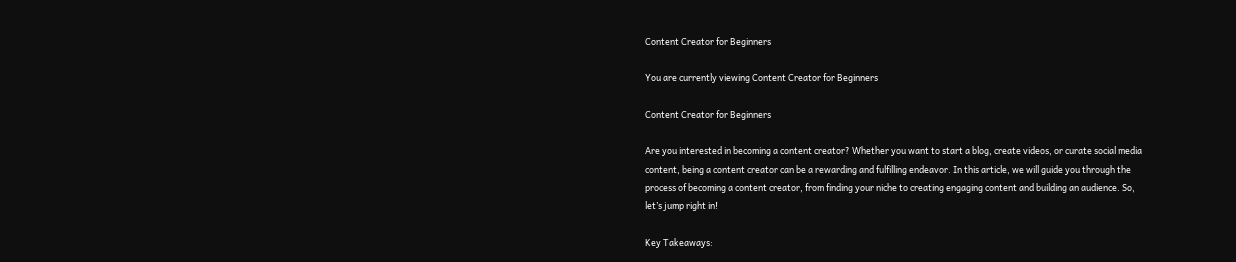Content Creator for Beginners

You are currently viewing Content Creator for Beginners

Content Creator for Beginners

Are you interested in becoming a content creator? Whether you want to start a blog, create videos, or curate social media content, being a content creator can be a rewarding and fulfilling endeavor. In this article, we will guide you through the process of becoming a content creator, from finding your niche to creating engaging content and building an audience. So, let’s jump right in!

Key Takeaways: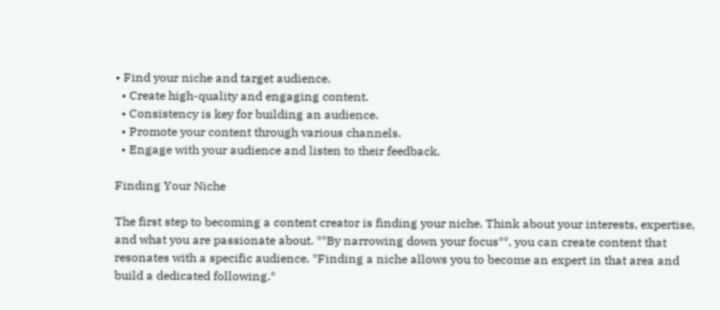• Find your niche and target audience.
  • Create high-quality and engaging content.
  • Consistency is key for building an audience.
  • Promote your content through various channels.
  • Engage with your audience and listen to their feedback.

Finding Your Niche

The first step to becoming a content creator is finding your niche. Think about your interests, expertise, and what you are passionate about. **By narrowing down your focus**, you can create content that resonates with a specific audience. *Finding a niche allows you to become an expert in that area and build a dedicated following.*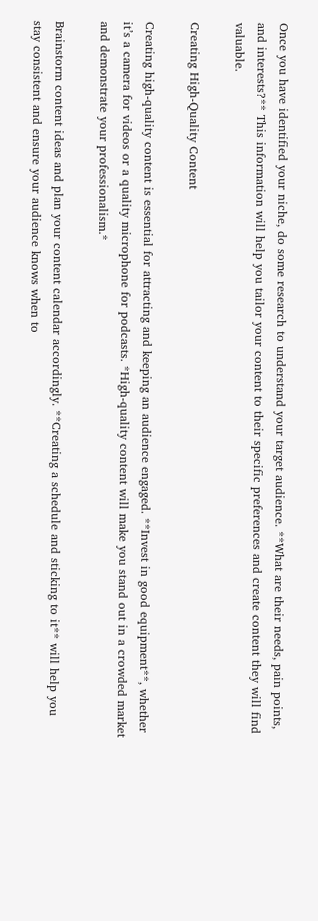Once you have identified your niche, do some research to understand your target audience. **What are their needs, pain points, and interests?** This information will help you tailor your content to their specific preferences and create content they will find valuable.

Creating High-Quality Content

Creating high-quality content is essential for attracting and keeping an audience engaged. **Invest in good equipment**, whether it’s a camera for videos or a quality microphone for podcasts. *High-quality content will make you stand out in a crowded market and demonstrate your professionalism.*

Brainstorm content ideas and plan your content calendar accordingly. **Creating a schedule and sticking to it** will help you stay consistent and ensure your audience knows when to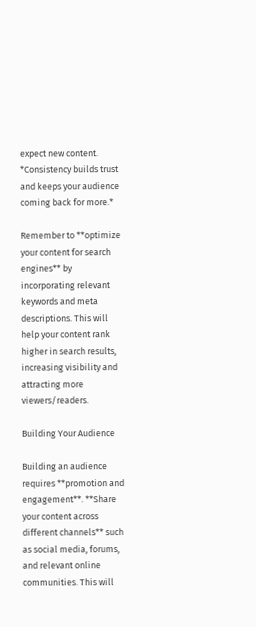expect new content. *Consistency builds trust and keeps your audience coming back for more.*

Remember to **optimize your content for search engines** by incorporating relevant keywords and meta descriptions. This will help your content rank higher in search results, increasing visibility and attracting more viewers/readers.

Building Your Audience

Building an audience requires **promotion and engagement**. **Share your content across different channels** such as social media, forums, and relevant online communities. This will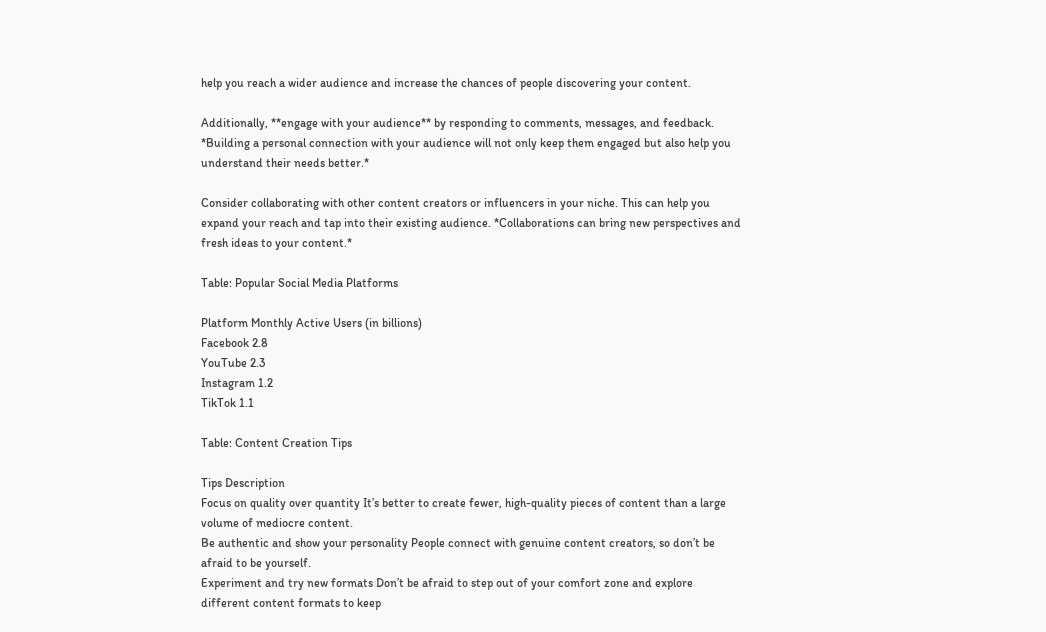help you reach a wider audience and increase the chances of people discovering your content.

Additionally, **engage with your audience** by responding to comments, messages, and feedback. *Building a personal connection with your audience will not only keep them engaged but also help you understand their needs better.*

Consider collaborating with other content creators or influencers in your niche. This can help you expand your reach and tap into their existing audience. *Collaborations can bring new perspectives and fresh ideas to your content.*

Table: Popular Social Media Platforms

Platform Monthly Active Users (in billions)
Facebook 2.8
YouTube 2.3
Instagram 1.2
TikTok 1.1

Table: Content Creation Tips

Tips Description
Focus on quality over quantity It’s better to create fewer, high-quality pieces of content than a large volume of mediocre content.
Be authentic and show your personality People connect with genuine content creators, so don’t be afraid to be yourself.
Experiment and try new formats Don’t be afraid to step out of your comfort zone and explore different content formats to keep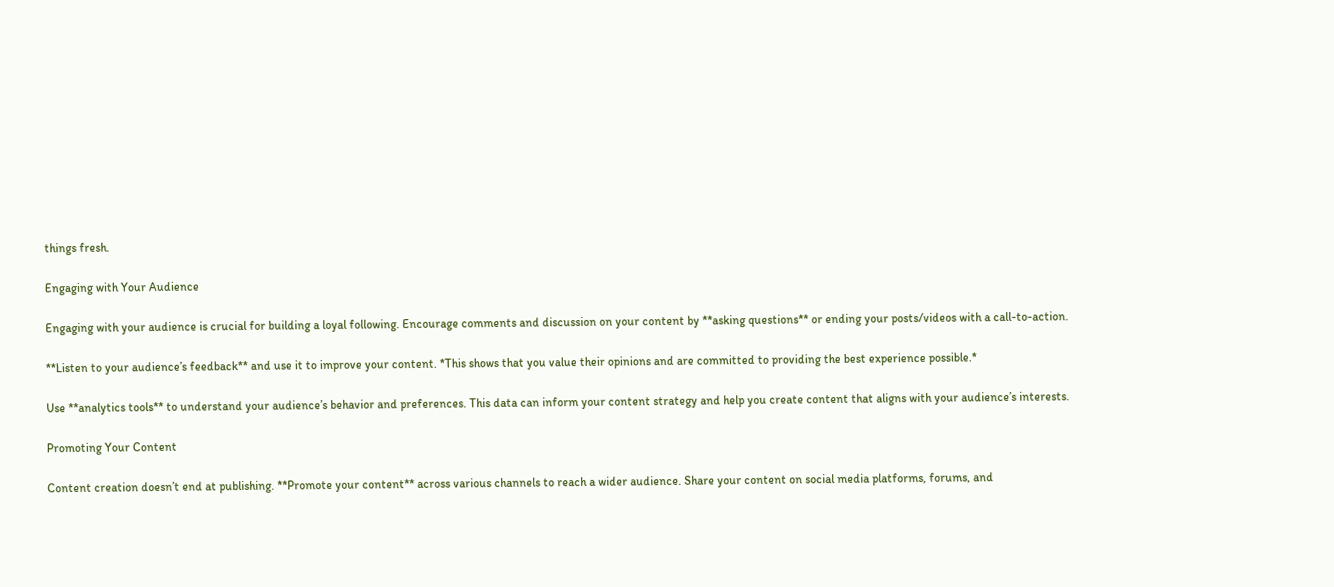things fresh.

Engaging with Your Audience

Engaging with your audience is crucial for building a loyal following. Encourage comments and discussion on your content by **asking questions** or ending your posts/videos with a call-to-action.

**Listen to your audience’s feedback** and use it to improve your content. *This shows that you value their opinions and are committed to providing the best experience possible.*

Use **analytics tools** to understand your audience’s behavior and preferences. This data can inform your content strategy and help you create content that aligns with your audience’s interests.

Promoting Your Content

Content creation doesn’t end at publishing. **Promote your content** across various channels to reach a wider audience. Share your content on social media platforms, forums, and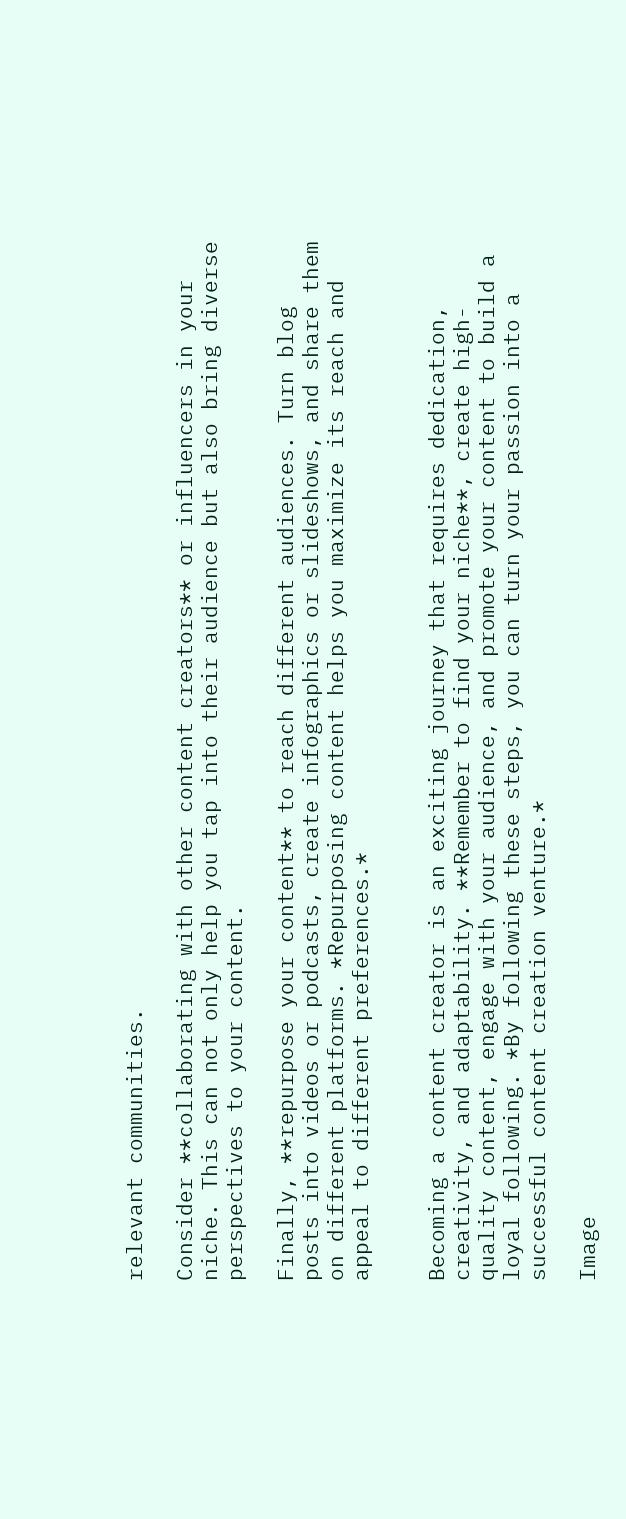relevant communities.

Consider **collaborating with other content creators** or influencers in your niche. This can not only help you tap into their audience but also bring diverse perspectives to your content.

Finally, **repurpose your content** to reach different audiences. Turn blog posts into videos or podcasts, create infographics or slideshows, and share them on different platforms. *Repurposing content helps you maximize its reach and appeal to different preferences.*


Becoming a content creator is an exciting journey that requires dedication, creativity, and adaptability. **Remember to find your niche**, create high-quality content, engage with your audience, and promote your content to build a loyal following. *By following these steps, you can turn your passion into a successful content creation venture.*

Image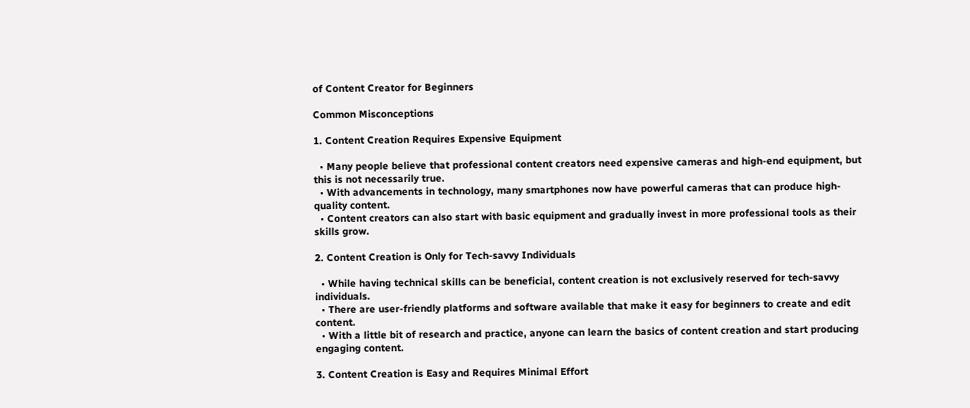of Content Creator for Beginners

Common Misconceptions

1. Content Creation Requires Expensive Equipment

  • Many people believe that professional content creators need expensive cameras and high-end equipment, but this is not necessarily true.
  • With advancements in technology, many smartphones now have powerful cameras that can produce high-quality content.
  • Content creators can also start with basic equipment and gradually invest in more professional tools as their skills grow.

2. Content Creation is Only for Tech-savvy Individuals

  • While having technical skills can be beneficial, content creation is not exclusively reserved for tech-savvy individuals.
  • There are user-friendly platforms and software available that make it easy for beginners to create and edit content.
  • With a little bit of research and practice, anyone can learn the basics of content creation and start producing engaging content.

3. Content Creation is Easy and Requires Minimal Effort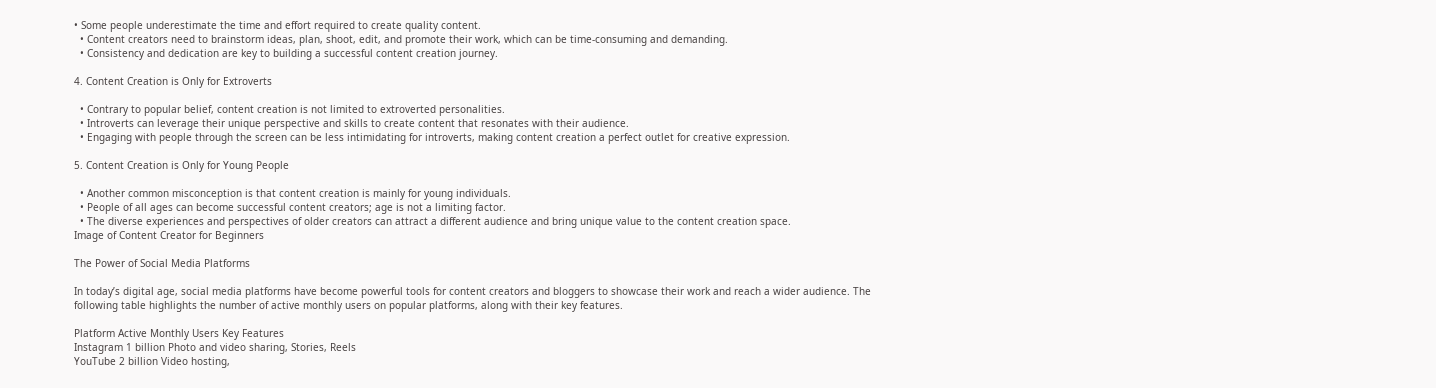• Some people underestimate the time and effort required to create quality content.
  • Content creators need to brainstorm ideas, plan, shoot, edit, and promote their work, which can be time-consuming and demanding.
  • Consistency and dedication are key to building a successful content creation journey.

4. Content Creation is Only for Extroverts

  • Contrary to popular belief, content creation is not limited to extroverted personalities.
  • Introverts can leverage their unique perspective and skills to create content that resonates with their audience.
  • Engaging with people through the screen can be less intimidating for introverts, making content creation a perfect outlet for creative expression.

5. Content Creation is Only for Young People

  • Another common misconception is that content creation is mainly for young individuals.
  • People of all ages can become successful content creators; age is not a limiting factor.
  • The diverse experiences and perspectives of older creators can attract a different audience and bring unique value to the content creation space.
Image of Content Creator for Beginners

The Power of Social Media Platforms

In today’s digital age, social media platforms have become powerful tools for content creators and bloggers to showcase their work and reach a wider audience. The following table highlights the number of active monthly users on popular platforms, along with their key features.

Platform Active Monthly Users Key Features
Instagram 1 billion Photo and video sharing, Stories, Reels
YouTube 2 billion Video hosting,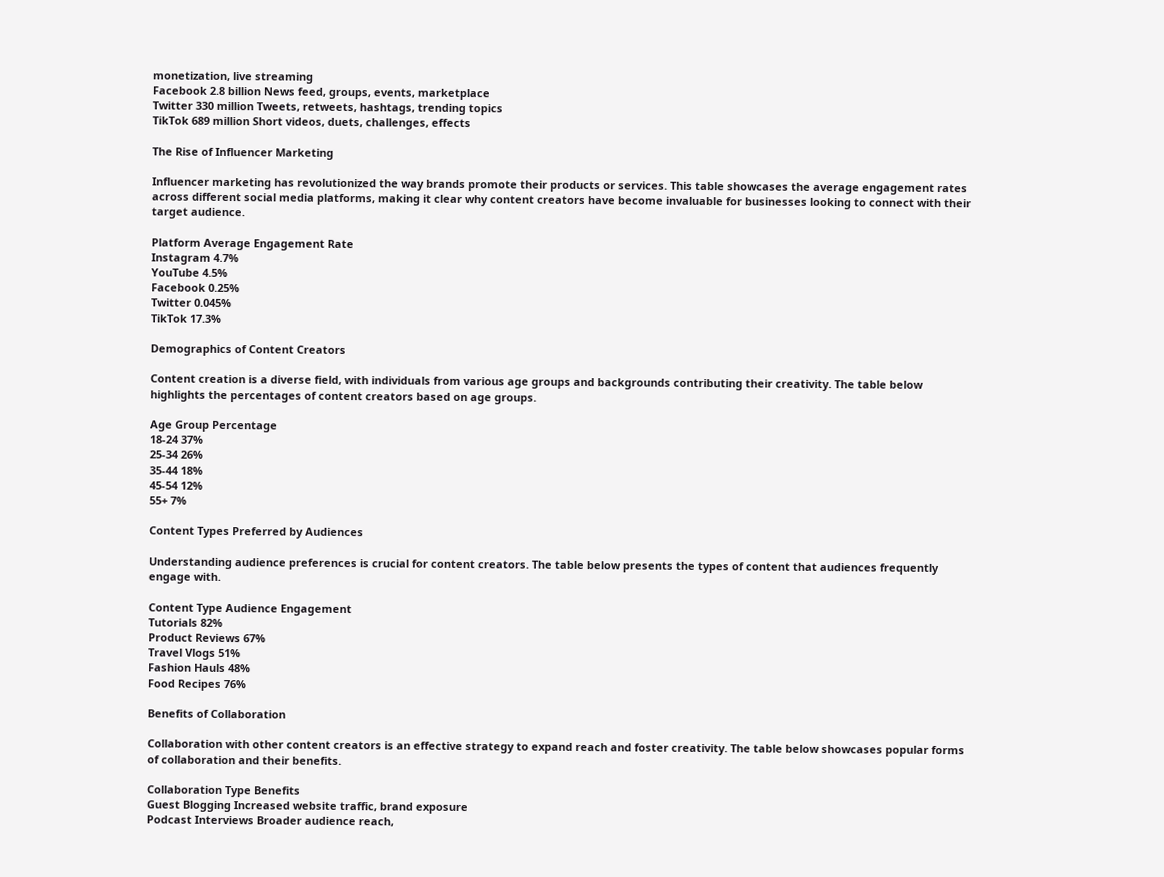monetization, live streaming
Facebook 2.8 billion News feed, groups, events, marketplace
Twitter 330 million Tweets, retweets, hashtags, trending topics
TikTok 689 million Short videos, duets, challenges, effects

The Rise of Influencer Marketing

Influencer marketing has revolutionized the way brands promote their products or services. This table showcases the average engagement rates across different social media platforms, making it clear why content creators have become invaluable for businesses looking to connect with their target audience.

Platform Average Engagement Rate
Instagram 4.7%
YouTube 4.5%
Facebook 0.25%
Twitter 0.045%
TikTok 17.3%

Demographics of Content Creators

Content creation is a diverse field, with individuals from various age groups and backgrounds contributing their creativity. The table below highlights the percentages of content creators based on age groups.

Age Group Percentage
18-24 37%
25-34 26%
35-44 18%
45-54 12%
55+ 7%

Content Types Preferred by Audiences

Understanding audience preferences is crucial for content creators. The table below presents the types of content that audiences frequently engage with.

Content Type Audience Engagement
Tutorials 82%
Product Reviews 67%
Travel Vlogs 51%
Fashion Hauls 48%
Food Recipes 76%

Benefits of Collaboration

Collaboration with other content creators is an effective strategy to expand reach and foster creativity. The table below showcases popular forms of collaboration and their benefits.

Collaboration Type Benefits
Guest Blogging Increased website traffic, brand exposure
Podcast Interviews Broader audience reach,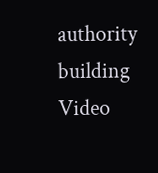authority building
Video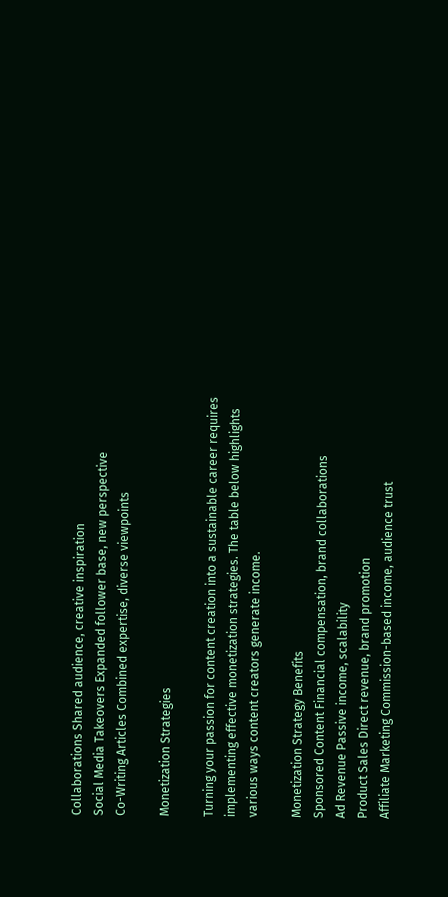Collaborations Shared audience, creative inspiration
Social Media Takeovers Expanded follower base, new perspective
Co-Writing Articles Combined expertise, diverse viewpoints

Monetization Strategies

Turning your passion for content creation into a sustainable career requires implementing effective monetization strategies. The table below highlights various ways content creators generate income.

Monetization Strategy Benefits
Sponsored Content Financial compensation, brand collaborations
Ad Revenue Passive income, scalability
Product Sales Direct revenue, brand promotion
Affiliate Marketing Commission-based income, audience trust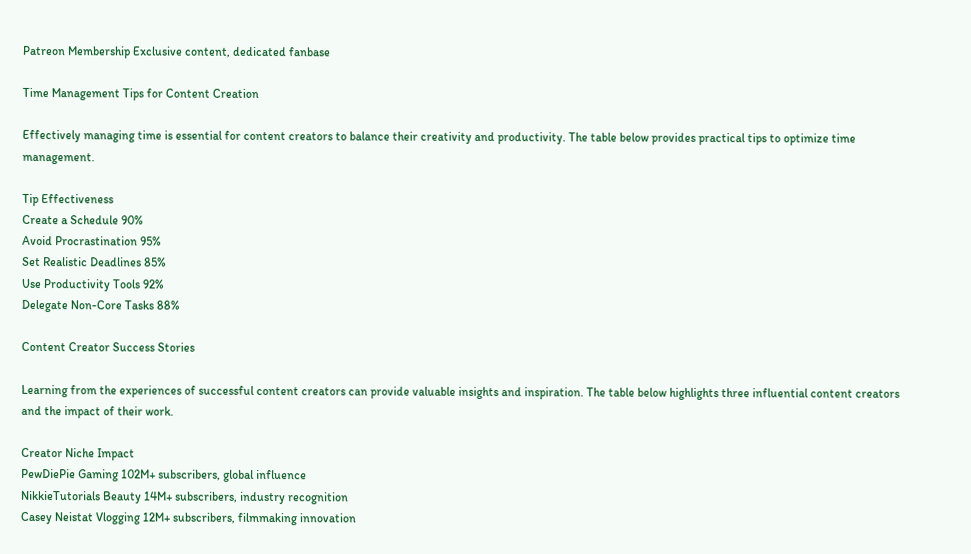Patreon Membership Exclusive content, dedicated fanbase

Time Management Tips for Content Creation

Effectively managing time is essential for content creators to balance their creativity and productivity. The table below provides practical tips to optimize time management.

Tip Effectiveness
Create a Schedule 90%
Avoid Procrastination 95%
Set Realistic Deadlines 85%
Use Productivity Tools 92%
Delegate Non-Core Tasks 88%

Content Creator Success Stories

Learning from the experiences of successful content creators can provide valuable insights and inspiration. The table below highlights three influential content creators and the impact of their work.

Creator Niche Impact
PewDiePie Gaming 102M+ subscribers, global influence
NikkieTutorials Beauty 14M+ subscribers, industry recognition
Casey Neistat Vlogging 12M+ subscribers, filmmaking innovation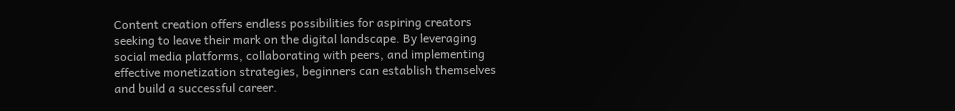Content creation offers endless possibilities for aspiring creators seeking to leave their mark on the digital landscape. By leveraging social media platforms, collaborating with peers, and implementing effective monetization strategies, beginners can establish themselves and build a successful career.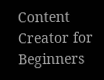Content Creator for Beginners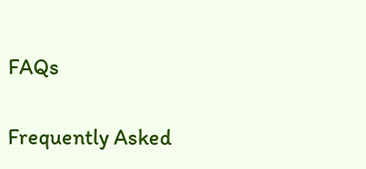FAQs

Frequently Asked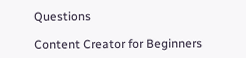Questions

Content Creator for Beginners